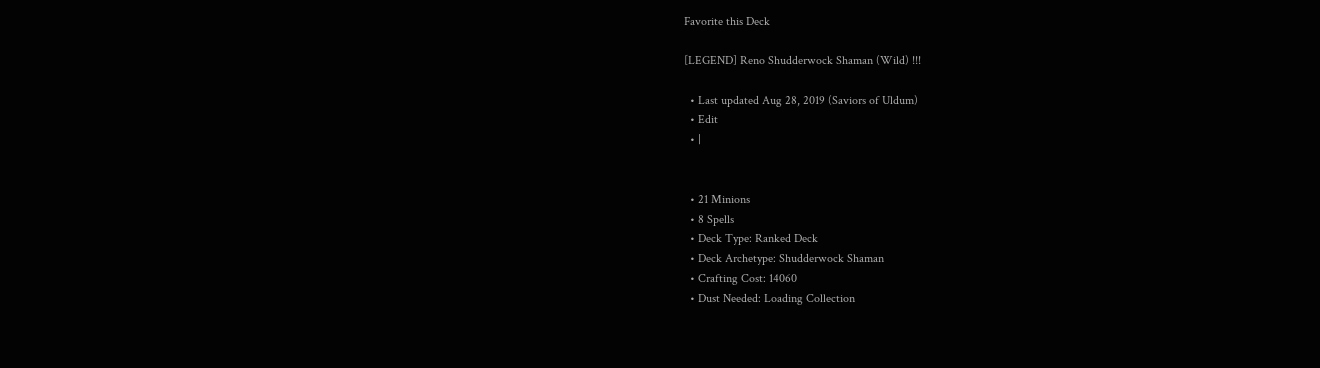Favorite this Deck

[LEGEND] Reno Shudderwock Shaman (Wild) !!!

  • Last updated Aug 28, 2019 (Saviors of Uldum)
  • Edit
  • |


  • 21 Minions
  • 8 Spells
  • Deck Type: Ranked Deck
  • Deck Archetype: Shudderwock Shaman
  • Crafting Cost: 14060
  • Dust Needed: Loading Collection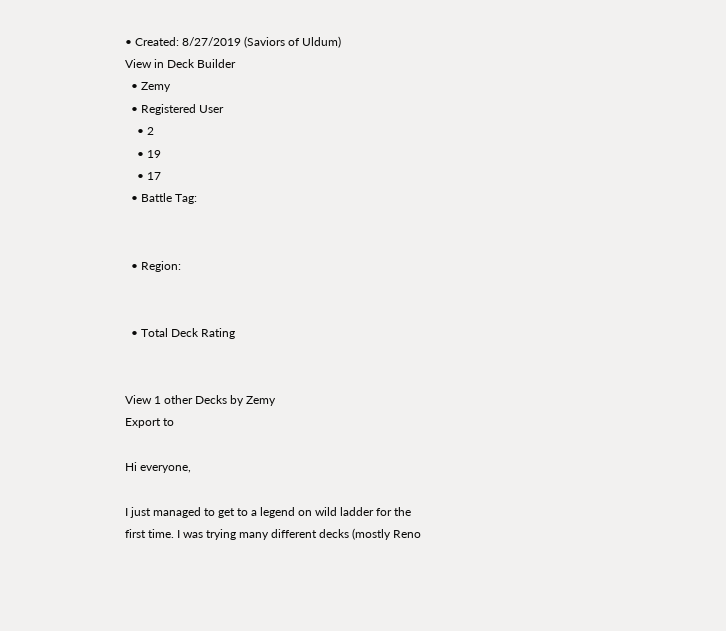• Created: 8/27/2019 (Saviors of Uldum)
View in Deck Builder
  • Zemy
  • Registered User
    • 2
    • 19
    • 17
  • Battle Tag:


  • Region:


  • Total Deck Rating


View 1 other Decks by Zemy
Export to

Hi everyone,

I just managed to get to a legend on wild ladder for the first time. I was trying many different decks (mostly Reno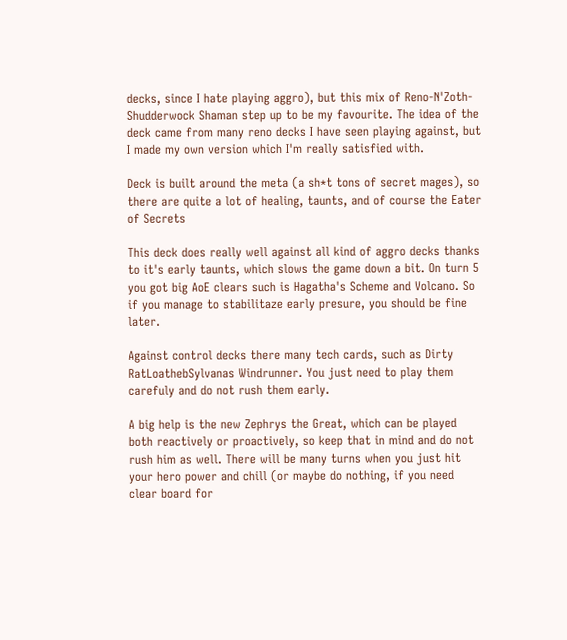decks, since I hate playing aggro), but this mix of Reno-N'Zoth-Shudderwock Shaman step up to be my favourite. The idea of the deck came from many reno decks I have seen playing against, but I made my own version which I'm really satisfied with.

Deck is built around the meta (a sh*t tons of secret mages), so there are quite a lot of healing, taunts, and of course the Eater of Secrets

This deck does really well against all kind of aggro decks thanks to it's early taunts, which slows the game down a bit. On turn 5 you got big AoE clears such is Hagatha's Scheme and Volcano. So if you manage to stabilitaze early presure, you should be fine later.

Against control decks there many tech cards, such as Dirty RatLoathebSylvanas Windrunner. You just need to play them carefuly and do not rush them early.

A big help is the new Zephrys the Great, which can be played both reactively or proactively, so keep that in mind and do not rush him as well. There will be many turns when you just hit your hero power and chill (or maybe do nothing, if you need clear board for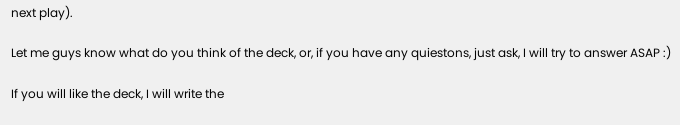next play).

Let me guys know what do you think of the deck, or, if you have any quiestons, just ask, I will try to answer ASAP :)

If you will like the deck, I will write the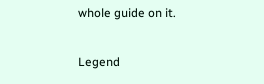whole guide on it.

Legend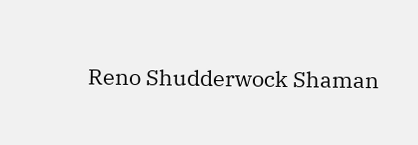Reno Shudderwock Shaman